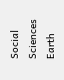Social Sciences
Earth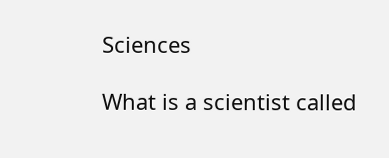Sciences

What is a scientist called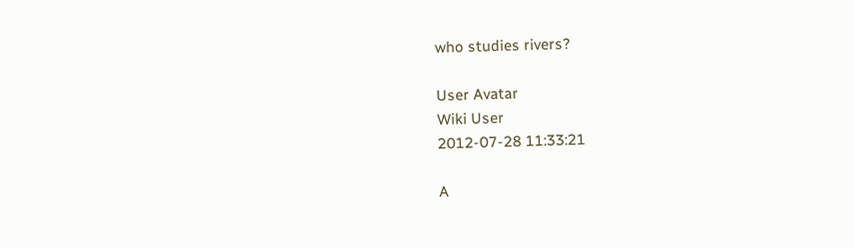who studies rivers?

User Avatar
Wiki User
2012-07-28 11:33:21

A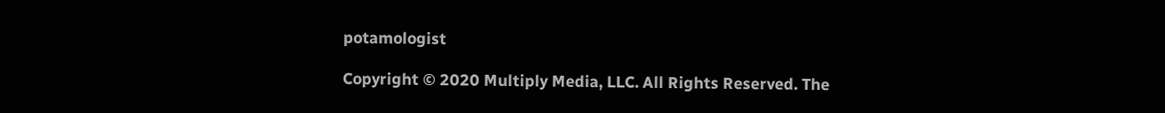potamologist

Copyright © 2020 Multiply Media, LLC. All Rights Reserved. The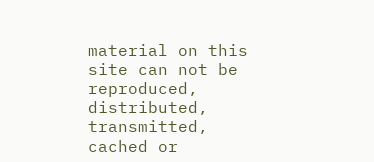material on this site can not be reproduced, distributed, transmitted, cached or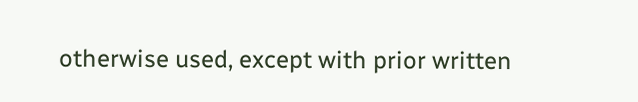otherwise used, except with prior written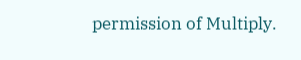permission of Multiply.